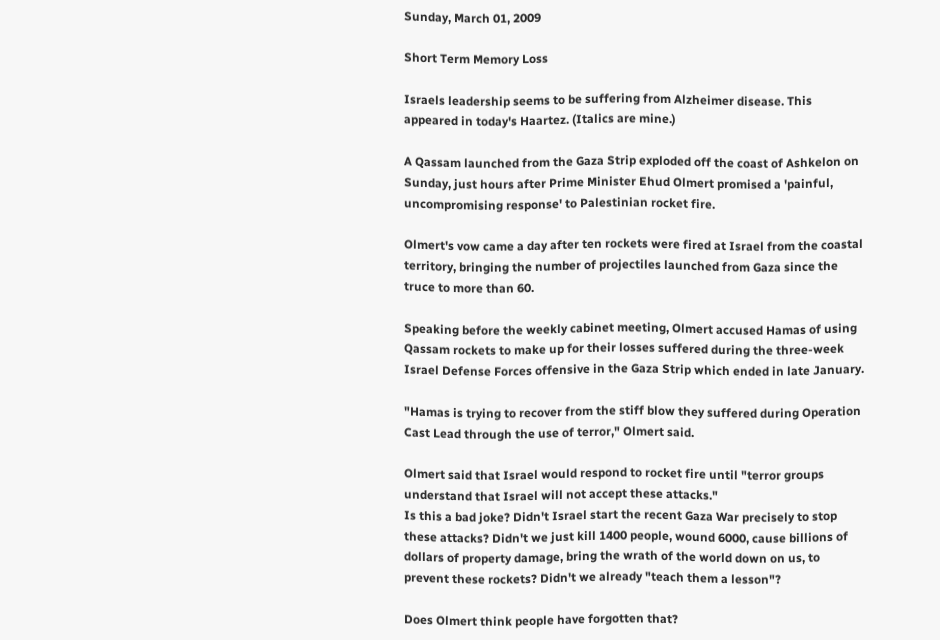Sunday, March 01, 2009

Short Term Memory Loss

Israels leadership seems to be suffering from Alzheimer disease. This appeared in today's Haartez. (Italics are mine.)

A Qassam launched from the Gaza Strip exploded off the coast of Ashkelon on Sunday, just hours after Prime Minister Ehud Olmert promised a 'painful, uncompromising response' to Palestinian rocket fire.

Olmert's vow came a day after ten rockets were fired at Israel from the coastal territory, bringing the number of projectiles launched from Gaza since the truce to more than 60.

Speaking before the weekly cabinet meeting, Olmert accused Hamas of using Qassam rockets to make up for their losses suffered during the three-week Israel Defense Forces offensive in the Gaza Strip which ended in late January.

"Hamas is trying to recover from the stiff blow they suffered during Operation Cast Lead through the use of terror," Olmert said.

Olmert said that Israel would respond to rocket fire until "terror groups understand that Israel will not accept these attacks."
Is this a bad joke? Didn't Israel start the recent Gaza War precisely to stop these attacks? Didn't we just kill 1400 people, wound 6000, cause billions of dollars of property damage, bring the wrath of the world down on us, to prevent these rockets? Didn't we already "teach them a lesson"?

Does Olmert think people have forgotten that?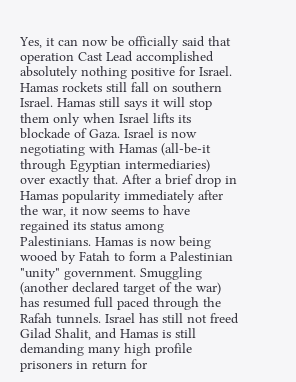Yes, it can now be officially said that operation Cast Lead accomplished absolutely nothing positive for Israel. Hamas rockets still fall on southern Israel. Hamas still says it will stop them only when Israel lifts its blockade of Gaza. Israel is now negotiating with Hamas (all-be-it through Egyptian intermediaries) over exactly that. After a brief drop in Hamas popularity immediately after the war, it now seems to have regained its status among Palestinians. Hamas is now being wooed by Fatah to form a Palestinian "unity" government. Smuggling (another declared target of the war) has resumed full paced through the Rafah tunnels. Israel has still not freed Gilad Shalit, and Hamas is still demanding many high profile prisoners in return for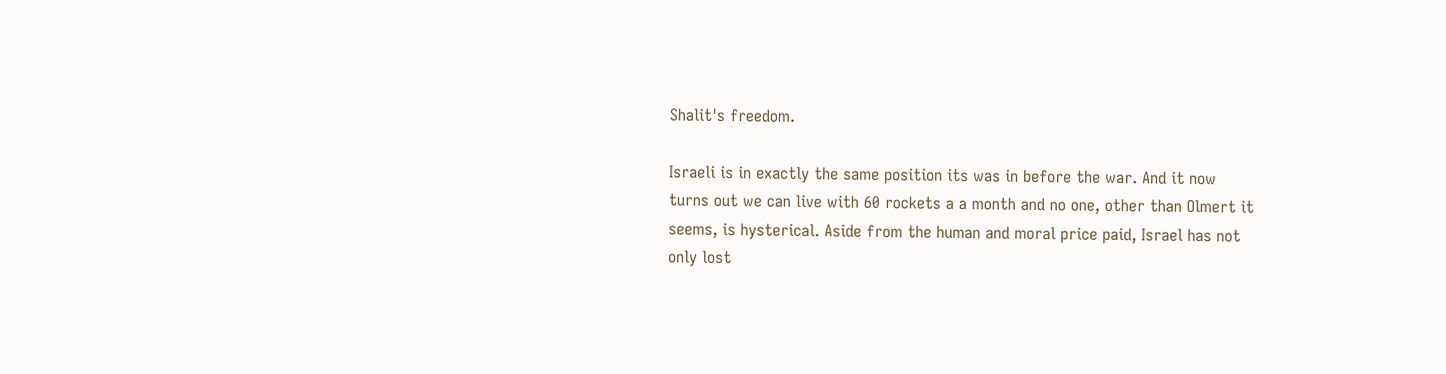Shalit's freedom.

Israeli is in exactly the same position its was in before the war. And it now turns out we can live with 60 rockets a a month and no one, other than Olmert it seems, is hysterical. Aside from the human and moral price paid, Israel has not only lost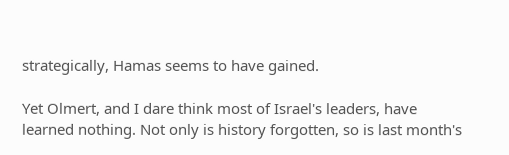strategically, Hamas seems to have gained.

Yet Olmert, and I dare think most of Israel's leaders, have learned nothing. Not only is history forgotten, so is last month's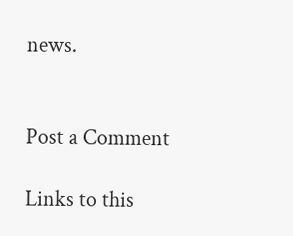news.


Post a Comment

Links to this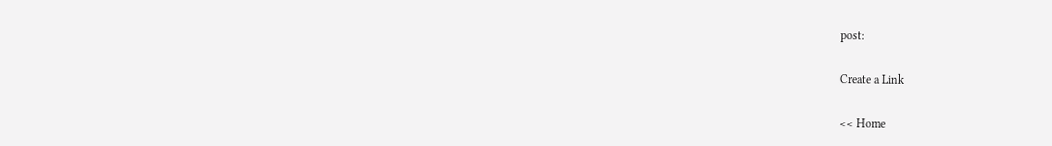post:

Create a Link

<< Home